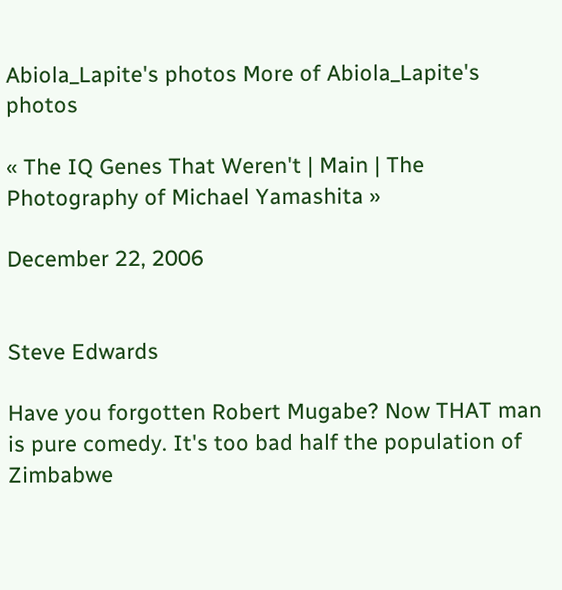Abiola_Lapite's photos More of Abiola_Lapite's photos

« The IQ Genes That Weren't | Main | The Photography of Michael Yamashita »

December 22, 2006


Steve Edwards

Have you forgotten Robert Mugabe? Now THAT man is pure comedy. It's too bad half the population of Zimbabwe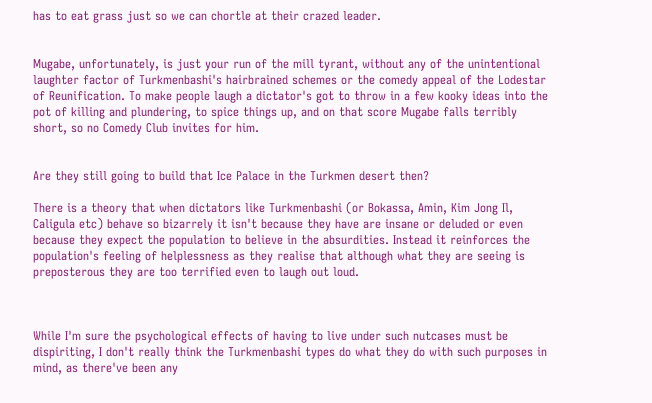has to eat grass just so we can chortle at their crazed leader.


Mugabe, unfortunately, is just your run of the mill tyrant, without any of the unintentional laughter factor of Turkmenbashi's hairbrained schemes or the comedy appeal of the Lodestar of Reunification. To make people laugh a dictator's got to throw in a few kooky ideas into the pot of killing and plundering, to spice things up, and on that score Mugabe falls terribly short, so no Comedy Club invites for him.


Are they still going to build that Ice Palace in the Turkmen desert then?

There is a theory that when dictators like Turkmenbashi (or Bokassa, Amin, Kim Jong Il, Caligula etc) behave so bizarrely it isn't because they have are insane or deluded or even because they expect the population to believe in the absurdities. Instead it reinforces the population's feeling of helplessness as they realise that although what they are seeing is preposterous they are too terrified even to laugh out loud.



While I'm sure the psychological effects of having to live under such nutcases must be dispiriting, I don't really think the Turkmenbashi types do what they do with such purposes in mind, as there've been any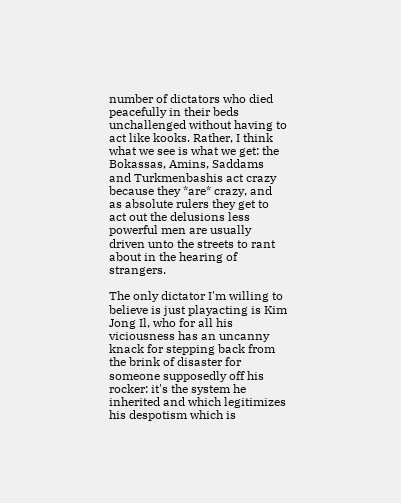number of dictators who died peacefully in their beds unchallenged without having to act like kooks. Rather, I think what we see is what we get: the Bokassas, Amins, Saddams and Turkmenbashis act crazy because they *are* crazy, and as absolute rulers they get to act out the delusions less powerful men are usually driven unto the streets to rant about in the hearing of strangers.

The only dictator I'm willing to believe is just playacting is Kim Jong Il, who for all his viciousness has an uncanny knack for stepping back from the brink of disaster for someone supposedly off his rocker: it's the system he inherited and which legitimizes his despotism which is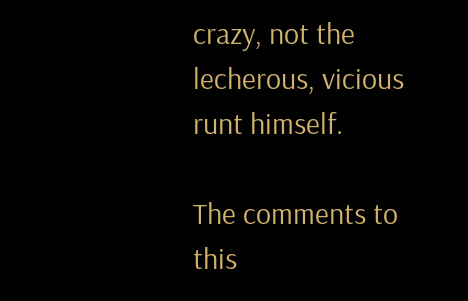crazy, not the lecherous, vicious runt himself.

The comments to this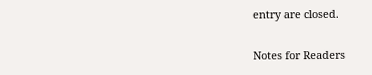entry are closed.

Notes for Readers